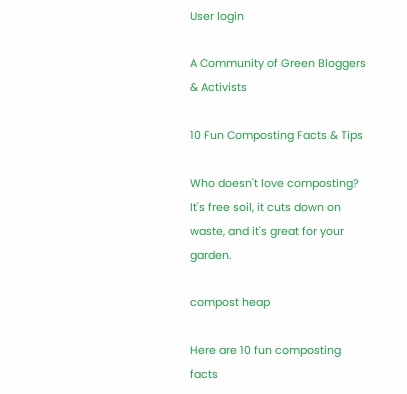User login

A Community of Green Bloggers & Activists

10 Fun Composting Facts & Tips

Who doesn't love composting?  It's free soil, it cuts down on waste, and it's great for your garden.

compost heap

Here are 10 fun composting facts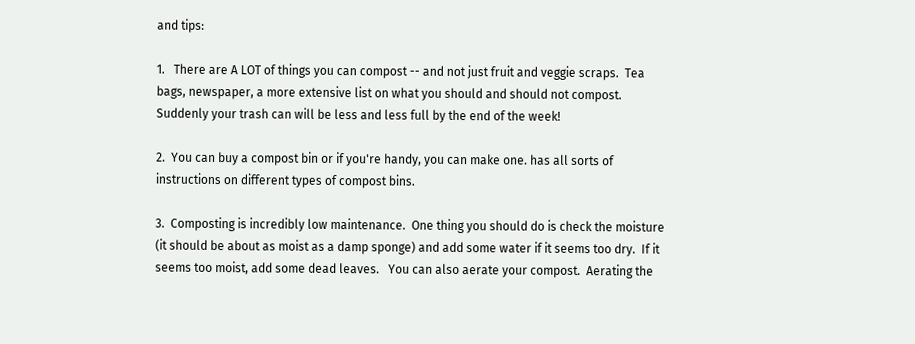and tips:

1.   There are A LOT of things you can compost -- and not just fruit and veggie scraps.  Tea bags, newspaper, a more extensive list on what you should and should not compost.  Suddenly your trash can will be less and less full by the end of the week!

2.  You can buy a compost bin or if you're handy, you can make one. has all sorts of instructions on different types of compost bins.

3.  Composting is incredibly low maintenance.  One thing you should do is check the moisture (it should be about as moist as a damp sponge) and add some water if it seems too dry.  If it seems too moist, add some dead leaves.   You can also aerate your compost.  Aerating the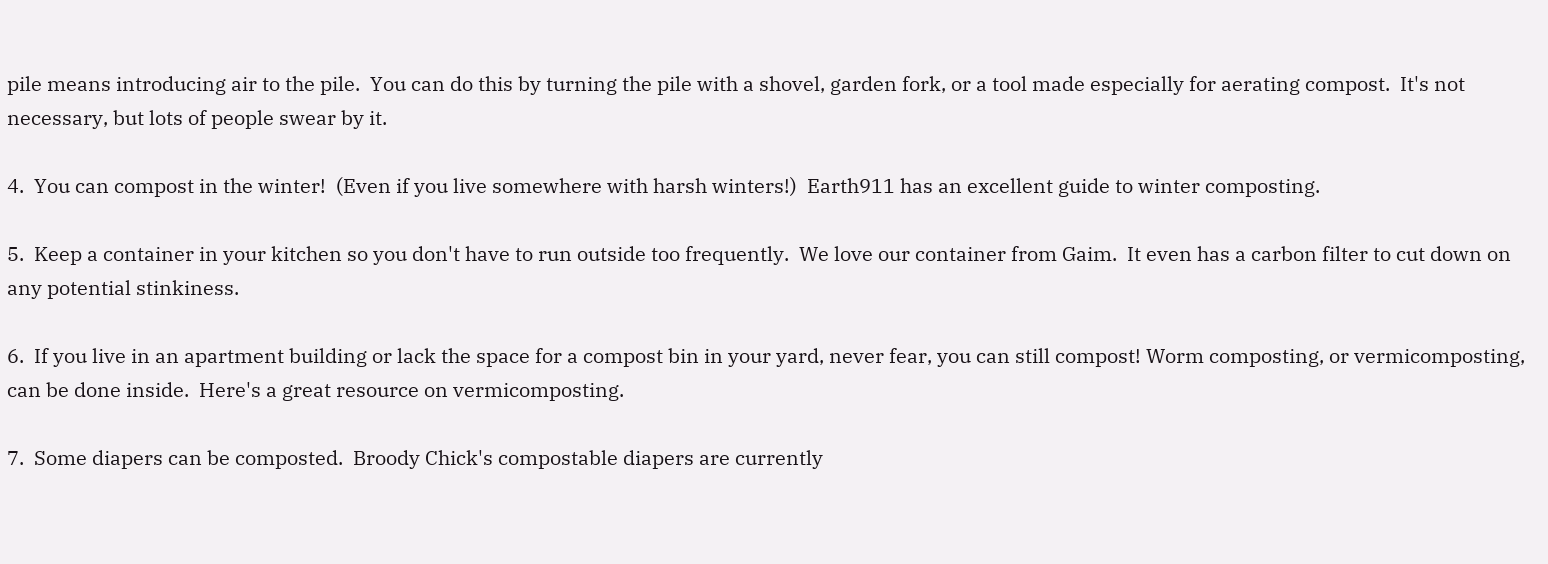pile means introducing air to the pile.  You can do this by turning the pile with a shovel, garden fork, or a tool made especially for aerating compost.  It's not necessary, but lots of people swear by it.

4.  You can compost in the winter!  (Even if you live somewhere with harsh winters!)  Earth911 has an excellent guide to winter composting.

5.  Keep a container in your kitchen so you don't have to run outside too frequently.  We love our container from Gaim.  It even has a carbon filter to cut down on any potential stinkiness.

6.  If you live in an apartment building or lack the space for a compost bin in your yard, never fear, you can still compost! Worm composting, or vermicomposting, can be done inside.  Here's a great resource on vermicomposting.

7.  Some diapers can be composted.  Broody Chick's compostable diapers are currently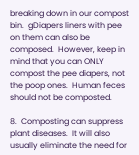breaking down in our compost bin.  gDiapers liners with pee on them can also be composed.  However, keep in mind that you can ONLY compost the pee diapers, not the poop ones.  Human feces should not be composted.

8.  Composting can suppress plant diseases.  It will also usually eliminate the need for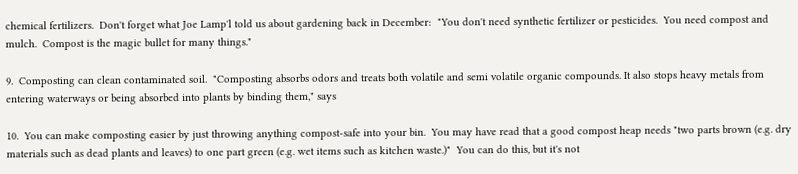chemical fertilizers.  Don't forget what Joe Lamp'l told us about gardening back in December:  "You don't need synthetic fertilizer or pesticides.  You need compost and mulch.  Compost is the magic bullet for many things."

9.  Composting can clean contaminated soil.  "Composting absorbs odors and treats both volatile and semi volatile organic compounds. It also stops heavy metals from entering waterways or being absorbed into plants by binding them," says

10.  You can make composting easier by just throwing anything compost-safe into your bin.  You may have read that a good compost heap needs "two parts brown (e.g. dry materials such as dead plants and leaves) to one part green (e.g. wet items such as kitchen waste.)"  You can do this, but it's not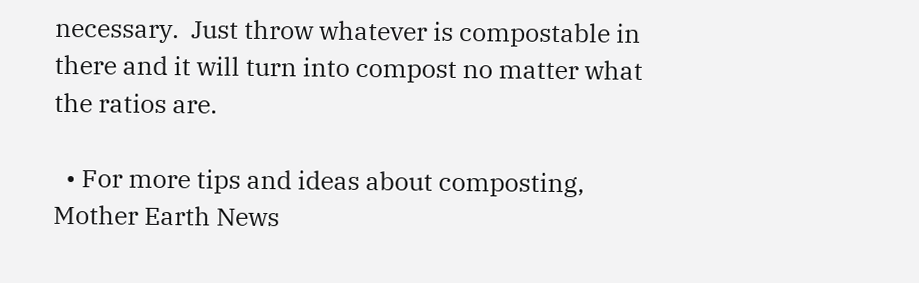necessary.  Just throw whatever is compostable in there and it will turn into compost no matter what the ratios are.

  • For more tips and ideas about composting, Mother Earth News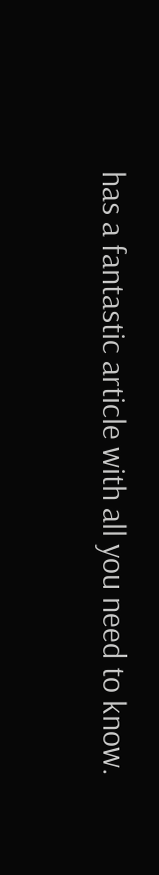has a fantastic article with all you need to know.